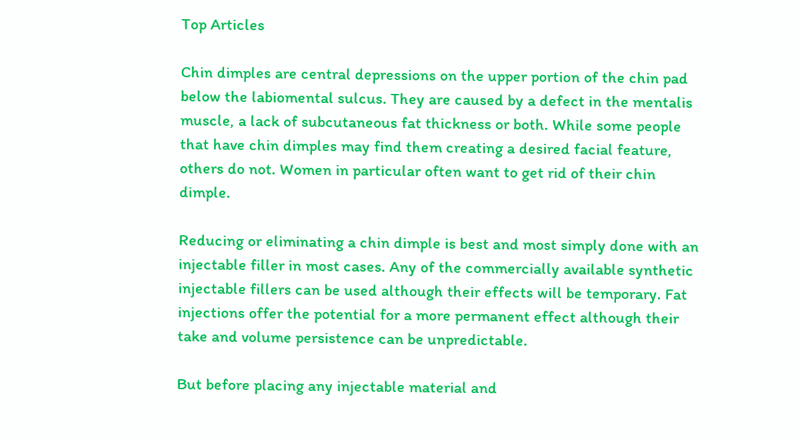Top Articles

Chin dimples are central depressions on the upper portion of the chin pad below the labiomental sulcus. They are caused by a defect in the mentalis muscle, a lack of subcutaneous fat thickness or both. While some people that have chin dimples may find them creating a desired facial feature, others do not. Women in particular often want to get rid of their chin dimple.

Reducing or eliminating a chin dimple is best and most simply done with an injectable filler in most cases. Any of the commercially available synthetic injectable fillers can be used although their effects will be temporary. Fat injections offer the potential for a more permanent effect although their take and volume persistence can be unpredictable.

But before placing any injectable material and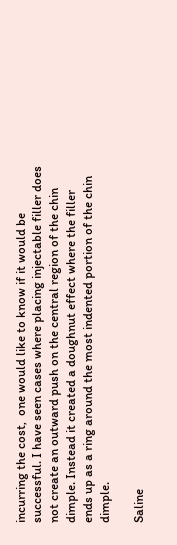incurring the cost,  one would like to know if it would be successful. I have seen cases where placing injectable filler does not create an outward push on the central region of the chin dimple. Instead it created a doughnut effect where the filler ends up as a ring around the most indented portion of the chin dimple.

Saline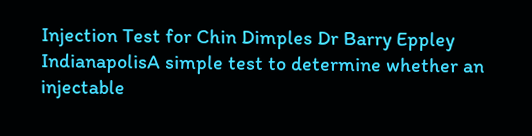Injection Test for Chin Dimples Dr Barry Eppley IndianapolisA simple test to determine whether an injectable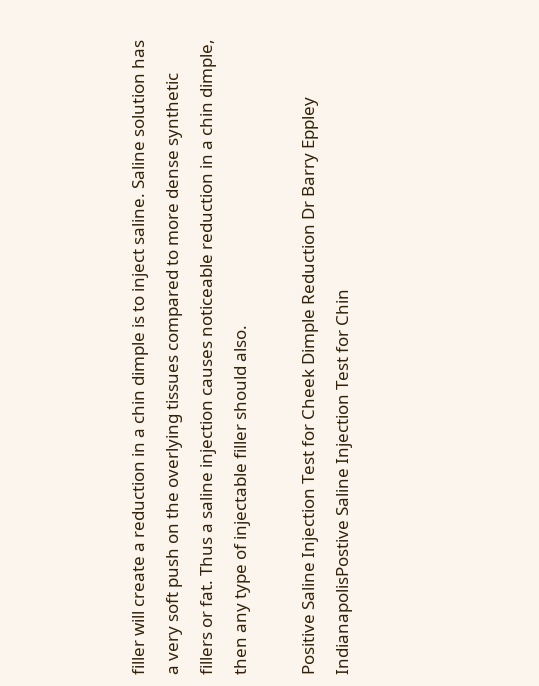filler will create a reduction in a chin dimple is to inject saline. Saline solution has a very soft push on the overlying tissues compared to more dense synthetic fillers or fat. Thus a saline injection causes noticeable reduction in a chin dimple, then any type of injectable filler should also.

Positive Saline Injection Test for Cheek Dimple Reduction Dr Barry Eppley IndianapolisPostive Saline Injection Test for Chin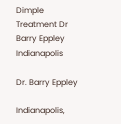Dimple Treatment Dr Barry Eppley Indianapolis

Dr. Barry Eppley

Indianapolis,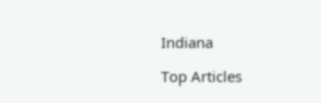Indiana

Top Articles